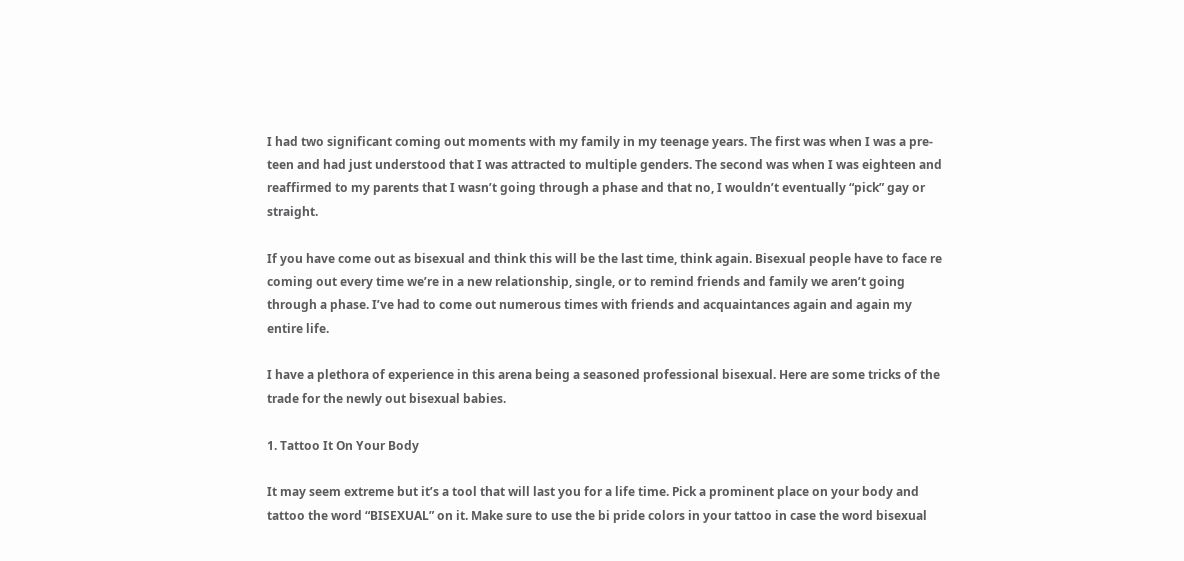I had two significant coming out moments with my family in my teenage years. The first was when I was a pre-teen and had just understood that I was attracted to multiple genders. The second was when I was eighteen and reaffirmed to my parents that I wasn’t going through a phase and that no, I wouldn’t eventually “pick” gay or straight.

If you have come out as bisexual and think this will be the last time, think again. Bisexual people have to face re coming out every time we’re in a new relationship, single, or to remind friends and family we aren’t going through a phase. I’ve had to come out numerous times with friends and acquaintances again and again my entire life.

I have a plethora of experience in this arena being a seasoned professional bisexual. Here are some tricks of the trade for the newly out bisexual babies.

1. Tattoo It On Your Body

It may seem extreme but it’s a tool that will last you for a life time. Pick a prominent place on your body and tattoo the word “BISEXUAL” on it. Make sure to use the bi pride colors in your tattoo in case the word bisexual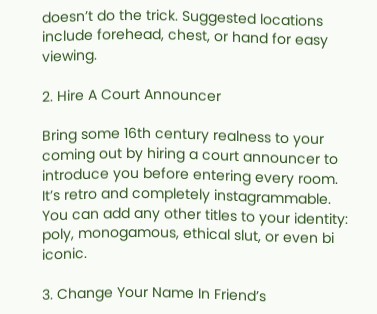doesn’t do the trick. Suggested locations include forehead, chest, or hand for easy viewing.

2. Hire A Court Announcer

Bring some 16th century realness to your coming out by hiring a court announcer to introduce you before entering every room. It’s retro and completely instagrammable. You can add any other titles to your identity: poly, monogamous, ethical slut, or even bi iconic.

3. Change Your Name In Friend’s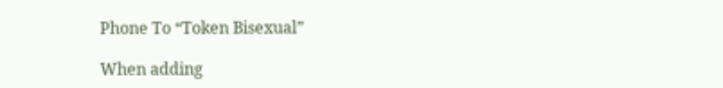Phone To “Token Bisexual”

When adding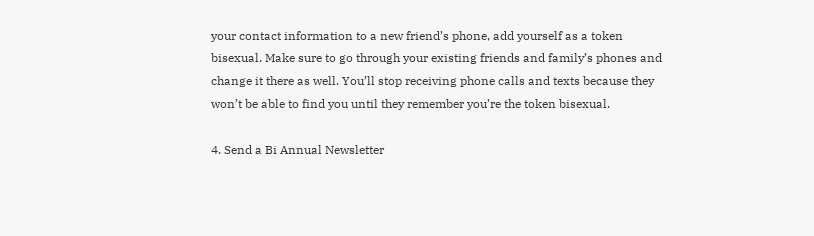your contact information to a new friend’s phone, add yourself as a token bisexual. Make sure to go through your existing friends and family’s phones and change it there as well. You’ll stop receiving phone calls and texts because they won’t be able to find you until they remember you’re the token bisexual.

4. Send a Bi Annual Newsletter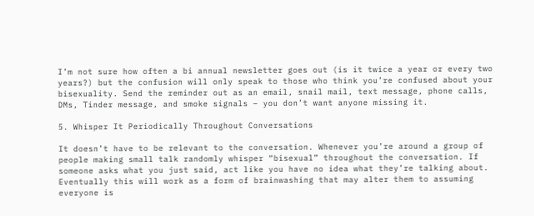I’m not sure how often a bi annual newsletter goes out (is it twice a year or every two years?) but the confusion will only speak to those who think you’re confused about your bisexuality. Send the reminder out as an email, snail mail, text message, phone calls, DMs, Tinder message, and smoke signals – you don’t want anyone missing it.

5. Whisper It Periodically Throughout Conversations

It doesn’t have to be relevant to the conversation. Whenever you’re around a group of people making small talk randomly whisper “bisexual” throughout the conversation. If someone asks what you just said, act like you have no idea what they’re talking about. Eventually this will work as a form of brainwashing that may alter them to assuming everyone is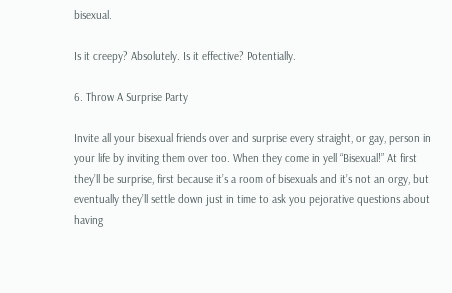bisexual.

Is it creepy? Absolutely. Is it effective? Potentially.

6. Throw A Surprise Party

Invite all your bisexual friends over and surprise every straight, or gay, person in your life by inviting them over too. When they come in yell “Bisexual!” At first they’ll be surprise, first because it’s a room of bisexuals and it’s not an orgy, but eventually they’ll settle down just in time to ask you pejorative questions about having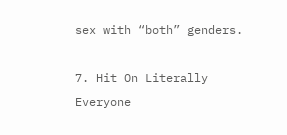sex with “both” genders.

7. Hit On Literally Everyone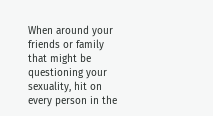When around your friends or family that might be questioning your sexuality, hit on every person in the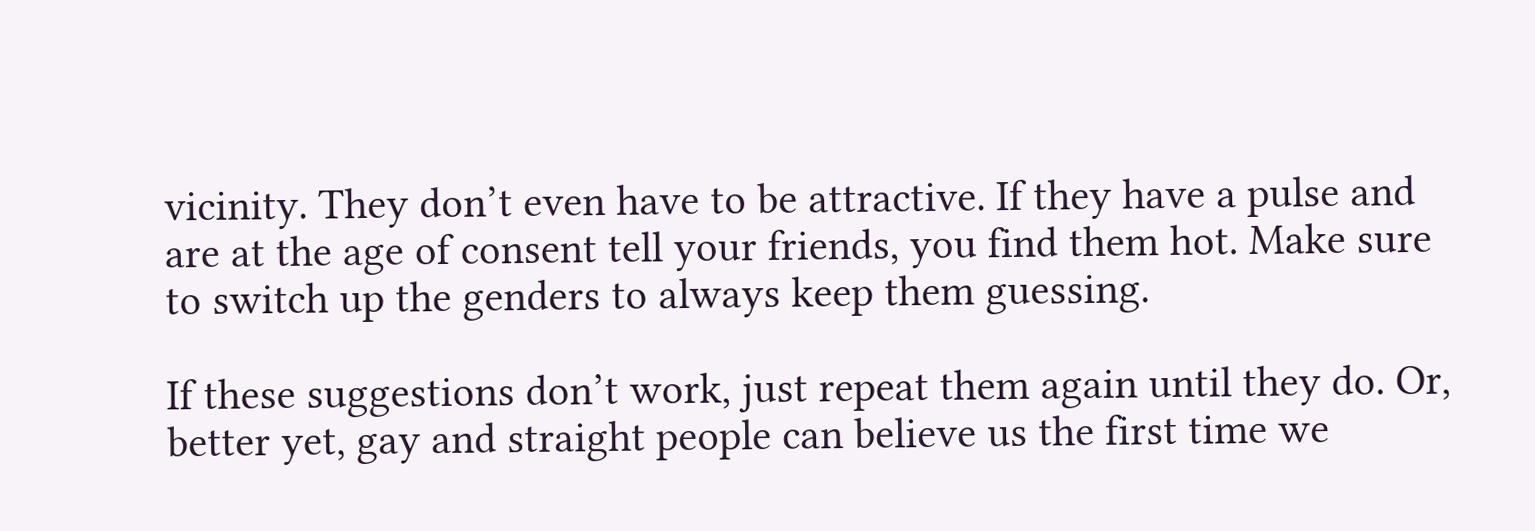vicinity. They don’t even have to be attractive. If they have a pulse and are at the age of consent tell your friends, you find them hot. Make sure to switch up the genders to always keep them guessing.

If these suggestions don’t work, just repeat them again until they do. Or, better yet, gay and straight people can believe us the first time we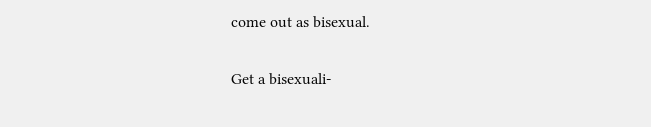come out as bisexual.

Get a bisexuali-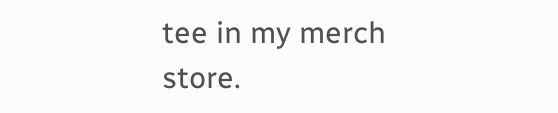tee in my merch store.